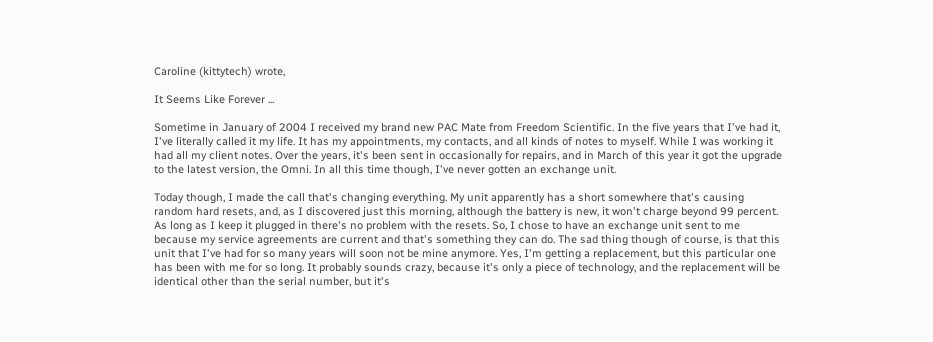Caroline (kittytech) wrote,

It Seems Like Forever ...

Sometime in January of 2004 I received my brand new PAC Mate from Freedom Scientific. In the five years that I've had it, I've literally called it my life. It has my appointments, my contacts, and all kinds of notes to myself. While I was working it had all my client notes. Over the years, it's been sent in occasionally for repairs, and in March of this year it got the upgrade to the latest version, the Omni. In all this time though, I've never gotten an exchange unit.

Today though, I made the call that's changing everything. My unit apparently has a short somewhere that's causing random hard resets, and, as I discovered just this morning, although the battery is new, it won't charge beyond 99 percent. As long as I keep it plugged in there's no problem with the resets. So, I chose to have an exchange unit sent to me because my service agreements are current and that's something they can do. The sad thing though of course, is that this unit that I've had for so many years will soon not be mine anymore. Yes, I'm getting a replacement, but this particular one has been with me for so long. It probably sounds crazy, because it's only a piece of technology, and the replacement will be identical other than the serial number, but it's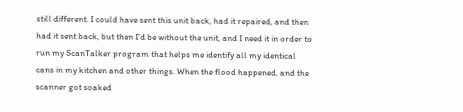still different. I could have sent this unit back, had it repaired, and then had it sent back, but then I'd be without the unit, and I need it in order to run my ScanTalker program that helps me identify all my identical cans in my kitchen and other things. When the flood happened, and the scanner got soaked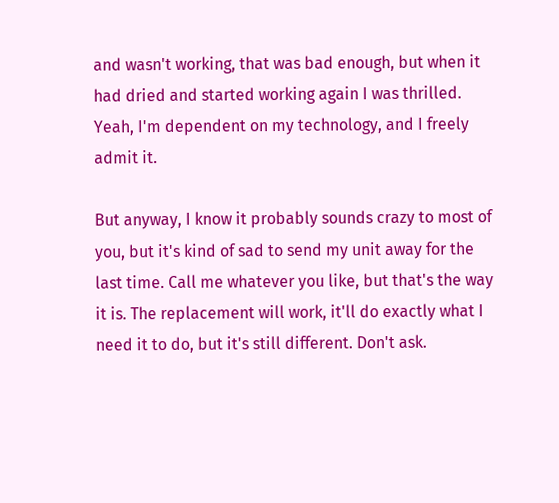and wasn't working, that was bad enough, but when it had dried and started working again I was thrilled. Yeah, I'm dependent on my technology, and I freely admit it.

But anyway, I know it probably sounds crazy to most of you, but it's kind of sad to send my unit away for the last time. Call me whatever you like, but that's the way it is. The replacement will work, it'll do exactly what I need it to do, but it's still different. Don't ask.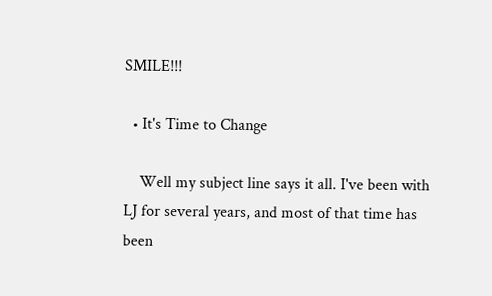SMILE!!!

  • It's Time to Change

    Well my subject line says it all. I've been with LJ for several years, and most of that time has been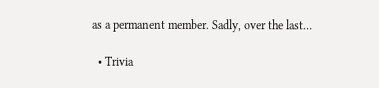as a permanent member. Sadly, over the last…

  • Trivia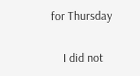for Thursday

    I did not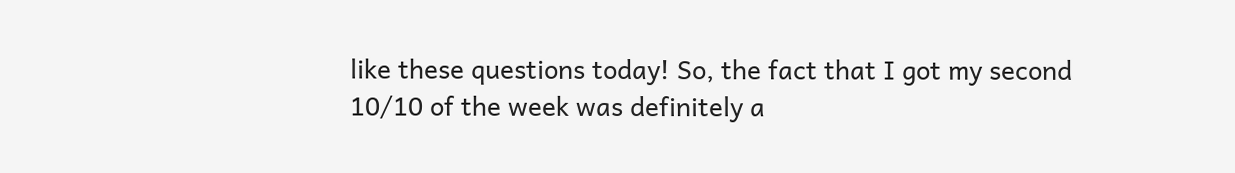like these questions today! So, the fact that I got my second 10/10 of the week was definitely a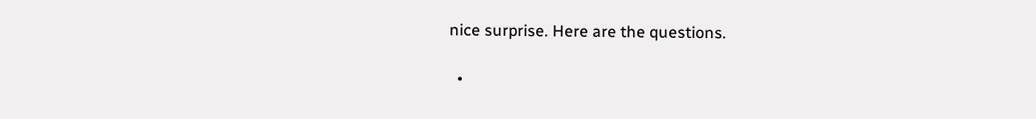nice surprise. Here are the questions.

  •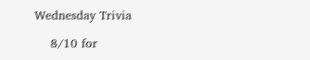Wednesday Trivia

    8/10 for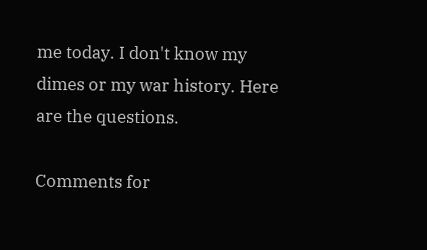me today. I don't know my dimes or my war history. Here are the questions.

Comments for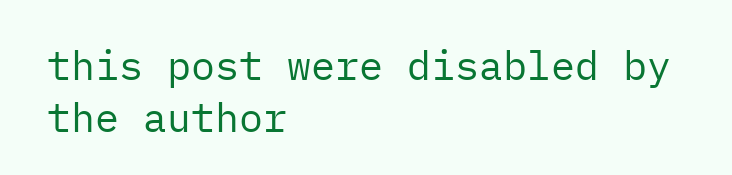this post were disabled by the author